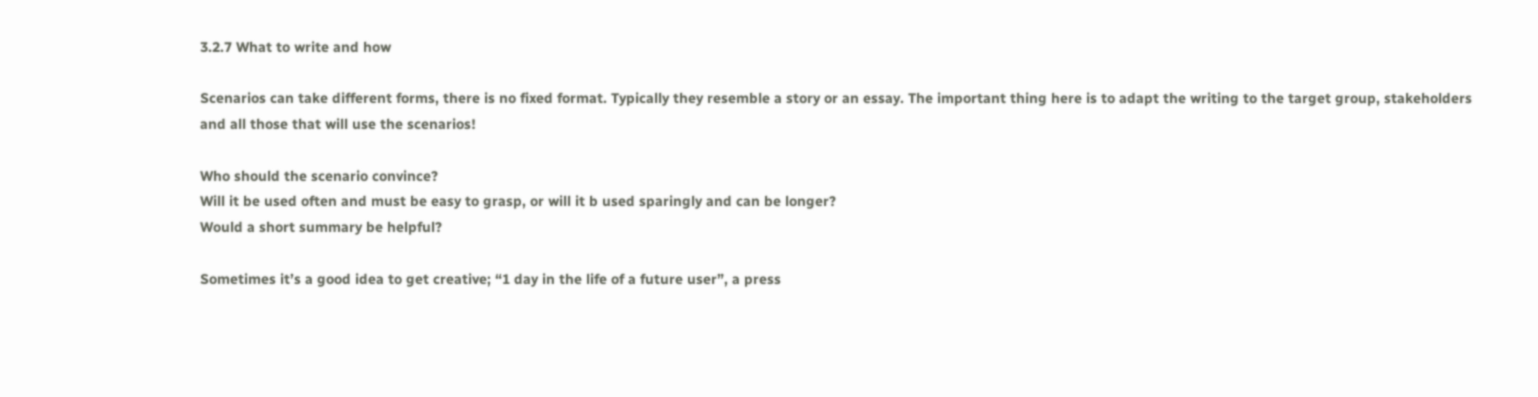3.2.7 What to write and how

Scenarios can take different forms, there is no fixed format. Typically they resemble a story or an essay. The important thing here is to adapt the writing to the target group, stakeholders and all those that will use the scenarios!

Who should the scenario convince?
Will it be used often and must be easy to grasp, or will it b used sparingly and can be longer?
Would a short summary be helpful?

Sometimes it’s a good idea to get creative; “1 day in the life of a future user”, a press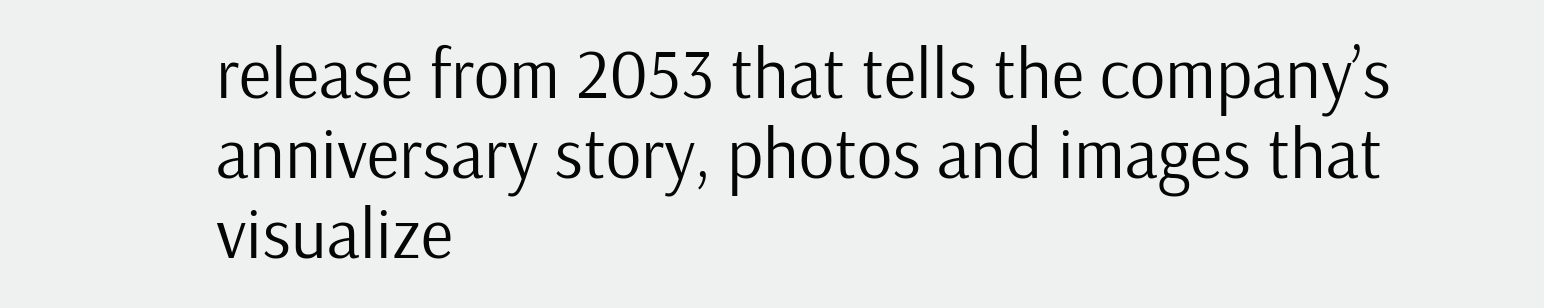release from 2053 that tells the company’s anniversary story, photos and images that visualize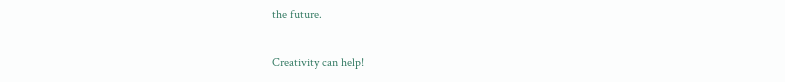the future.

Creativity can help!